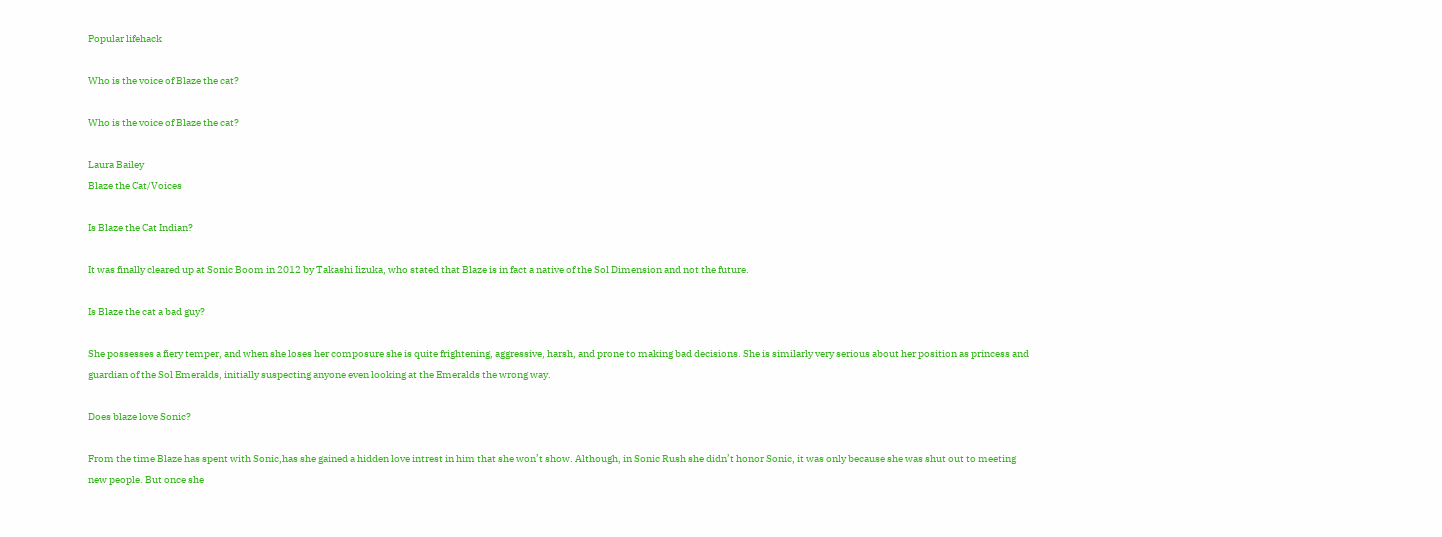Popular lifehack

Who is the voice of Blaze the cat?

Who is the voice of Blaze the cat?

Laura Bailey
Blaze the Cat/Voices

Is Blaze the Cat Indian?

It was finally cleared up at Sonic Boom in 2012 by Takashi Iizuka, who stated that Blaze is in fact a native of the Sol Dimension and not the future.

Is Blaze the cat a bad guy?

She possesses a fiery temper, and when she loses her composure she is quite frightening, aggressive, harsh, and prone to making bad decisions. She is similarly very serious about her position as princess and guardian of the Sol Emeralds, initially suspecting anyone even looking at the Emeralds the wrong way.

Does blaze love Sonic?

From the time Blaze has spent with Sonic,has she gained a hidden love intrest in him that she won’t show. Although, in Sonic Rush she didn’t honor Sonic, it was only because she was shut out to meeting new people. But once she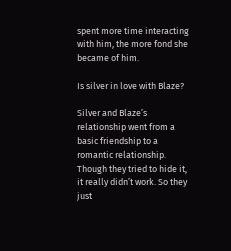spent more time interacting with him, the more fond she became of him.

Is silver in love with Blaze?

Silver and Blaze’s relationship went from a basic friendship to a romantic relationship. Though they tried to hide it, it really didn’t work. So they just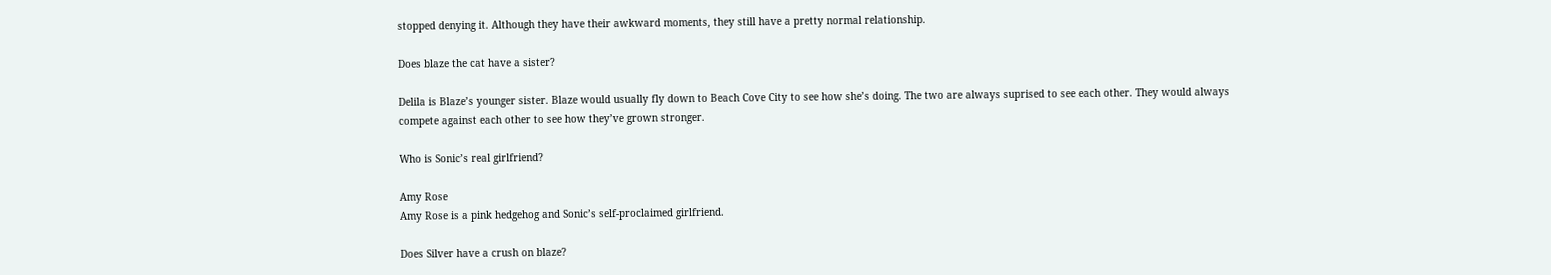stopped denying it. Although they have their awkward moments, they still have a pretty normal relationship.

Does blaze the cat have a sister?

Delila is Blaze’s younger sister. Blaze would usually fly down to Beach Cove City to see how she’s doing. The two are always suprised to see each other. They would always compete against each other to see how they’ve grown stronger.

Who is Sonic’s real girlfriend?

Amy Rose
Amy Rose is a pink hedgehog and Sonic’s self-proclaimed girlfriend.

Does Silver have a crush on blaze?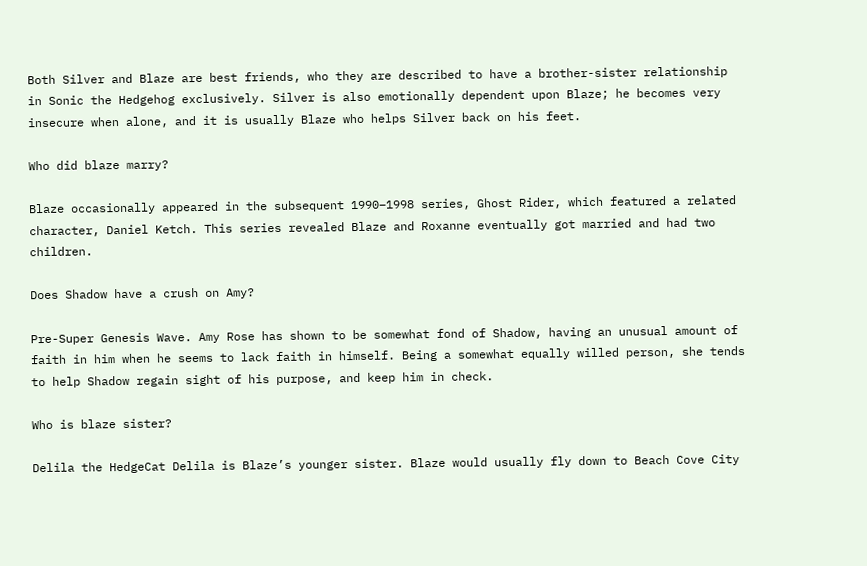Both Silver and Blaze are best friends, who they are described to have a brother-sister relationship in Sonic the Hedgehog exclusively. Silver is also emotionally dependent upon Blaze; he becomes very insecure when alone, and it is usually Blaze who helps Silver back on his feet.

Who did blaze marry?

Blaze occasionally appeared in the subsequent 1990–1998 series, Ghost Rider, which featured a related character, Daniel Ketch. This series revealed Blaze and Roxanne eventually got married and had two children.

Does Shadow have a crush on Amy?

Pre-Super Genesis Wave. Amy Rose has shown to be somewhat fond of Shadow, having an unusual amount of faith in him when he seems to lack faith in himself. Being a somewhat equally willed person, she tends to help Shadow regain sight of his purpose, and keep him in check.

Who is blaze sister?

Delila the HedgeCat Delila is Blaze’s younger sister. Blaze would usually fly down to Beach Cove City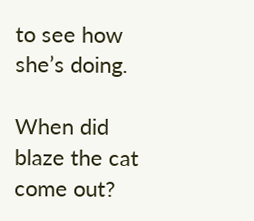to see how she’s doing.

When did blaze the cat come out?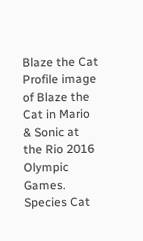Blaze the Cat
Profile image of Blaze the Cat in Mario & Sonic at the Rio 2016 Olympic Games.
Species Cat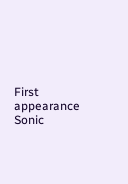First appearance Sonic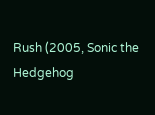Rush (2005, Sonic the Hedgehog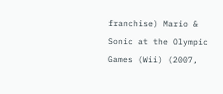franchise) Mario & Sonic at the Olympic Games (Wii) (2007,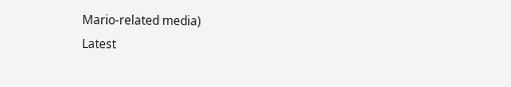Mario-related media)
Latest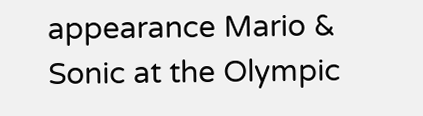appearance Mario & Sonic at the Olympic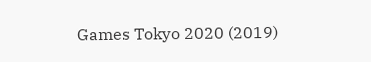Games Tokyo 2020 (2019)